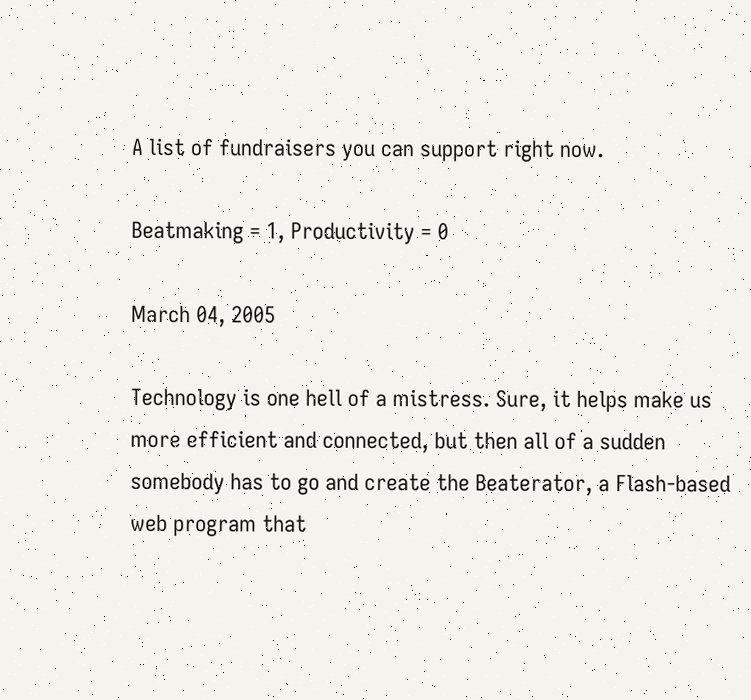A list of fundraisers you can support right now.

Beatmaking = 1, Productivity = 0

March 04, 2005

Technology is one hell of a mistress. Sure, it helps make us more efficient and connected, but then all of a sudden somebody has to go and create the Beaterator, a Flash-based web program that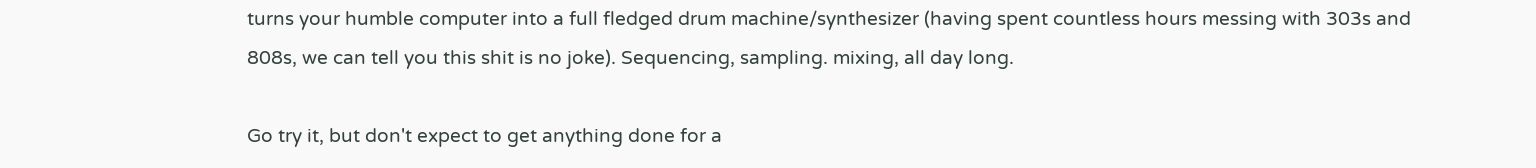turns your humble computer into a full fledged drum machine/synthesizer (having spent countless hours messing with 303s and 808s, we can tell you this shit is no joke). Sequencing, sampling. mixing, all day long.

Go try it, but don't expect to get anything done for a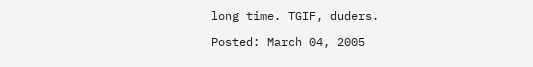long time. TGIF, duders.

Posted: March 04, 2005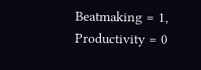Beatmaking = 1, Productivity = 0